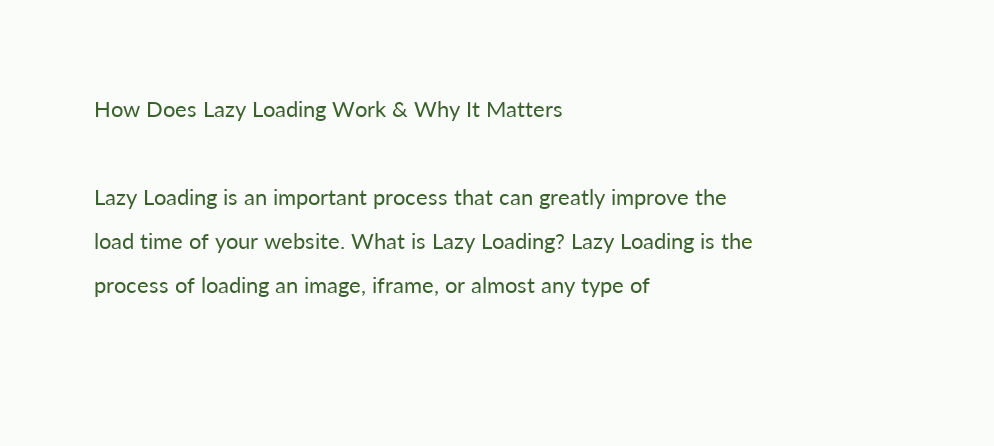How Does Lazy Loading Work & Why It Matters

Lazy Loading is an important process that can greatly improve the load time of your website. What is Lazy Loading? Lazy Loading is the process of loading an image, iframe, or almost any type of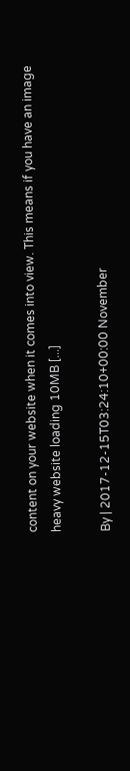content on your website when it comes into view. This means if you have an image heavy website loading 10MB [...]

By | 2017-12-15T03:24:10+00:00 November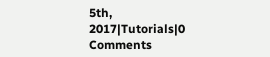5th, 2017|Tutorials|0 Comments